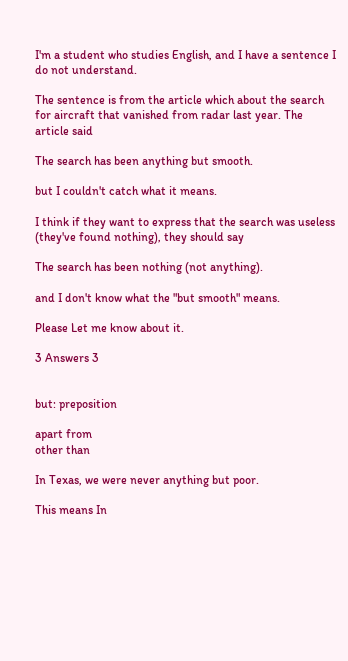I'm a student who studies English, and I have a sentence I do not understand.

The sentence is from the article which about the search for aircraft that vanished from radar last year. The article said

The search has been anything but smooth.

but I couldn't catch what it means.

I think if they want to express that the search was useless (they've found nothing), they should say

The search has been nothing (not anything).

and I don't know what the "but smooth" means.

Please Let me know about it.

3 Answers 3


but: preposition

apart from
other than

In Texas, we were never anything but poor.

This means In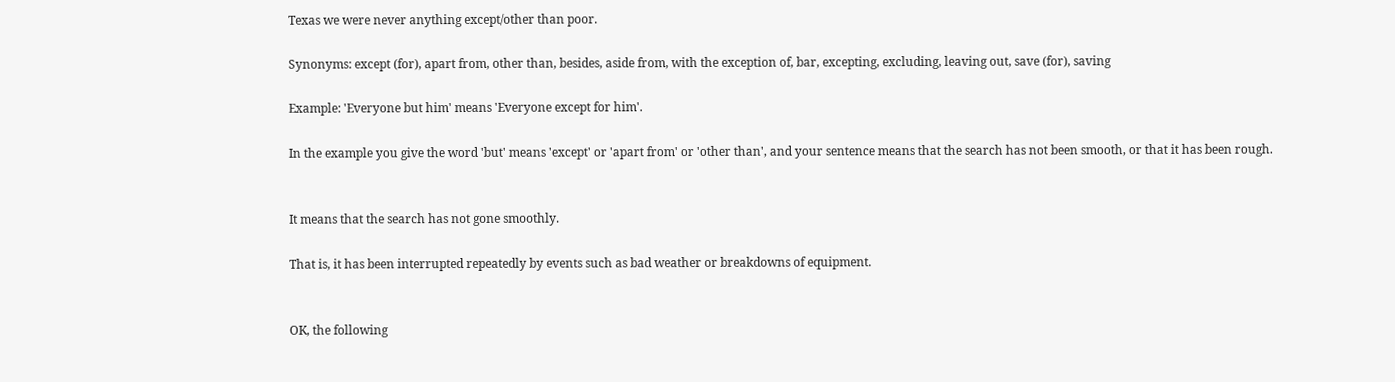Texas we were never anything except/other than poor.

Synonyms: except (for), apart from, other than, besides, aside from, with the exception of, bar, excepting, excluding, leaving out, save (for), saving

Example: 'Everyone but him' means 'Everyone except for him'.

In the example you give the word 'but' means 'except' or 'apart from' or 'other than', and your sentence means that the search has not been smooth, or that it has been rough.


It means that the search has not gone smoothly.

That is, it has been interrupted repeatedly by events such as bad weather or breakdowns of equipment.


OK, the following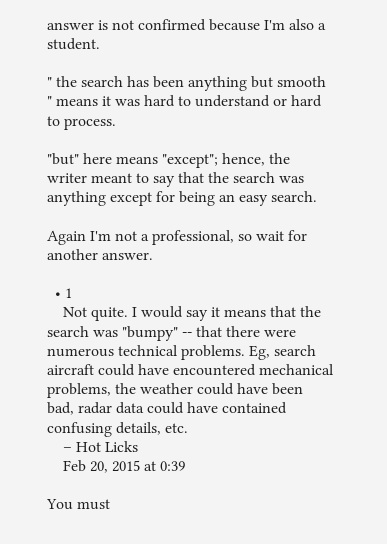answer is not confirmed because I'm also a student.

" the search has been anything but smooth " means it was hard to understand or hard to process.

"but" here means "except"; hence, the writer meant to say that the search was anything except for being an easy search.

Again I'm not a professional, so wait for another answer.

  • 1
    Not quite. I would say it means that the search was "bumpy" -- that there were numerous technical problems. Eg, search aircraft could have encountered mechanical problems, the weather could have been bad, radar data could have contained confusing details, etc.
    – Hot Licks
    Feb 20, 2015 at 0:39

You must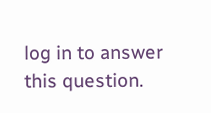log in to answer this question.